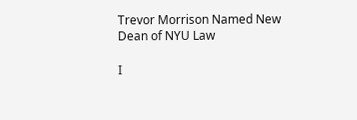Trevor Morrison Named New Dean of NYU Law

I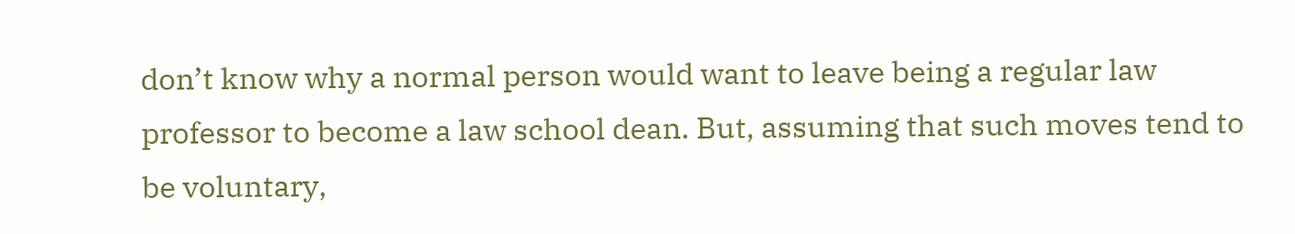don’t know why a normal person would want to leave being a regular law professor to become a law school dean. But, assuming that such moves tend to be voluntary,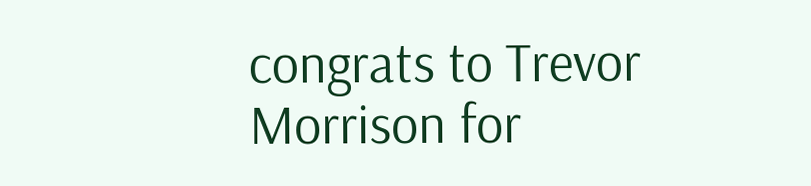congrats to Trevor Morrison for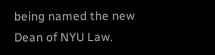being named the new Dean of NYU Law.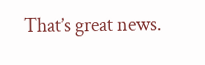That’s great news.